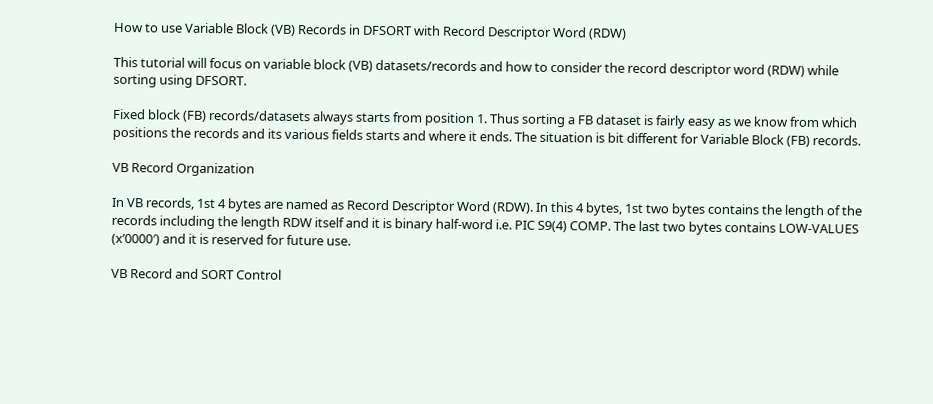How to use Variable Block (VB) Records in DFSORT with Record Descriptor Word (RDW)

This tutorial will focus on variable block (VB) datasets/records and how to consider the record descriptor word (RDW) while sorting using DFSORT.

Fixed block (FB) records/datasets always starts from position 1. Thus sorting a FB dataset is fairly easy as we know from which positions the records and its various fields starts and where it ends. The situation is bit different for Variable Block (FB) records.

VB Record Organization

In VB records, 1st 4 bytes are named as Record Descriptor Word (RDW). In this 4 bytes, 1st two bytes contains the length of the records including the length RDW itself and it is binary half-word i.e. PIC S9(4) COMP. The last two bytes contains LOW-VALUES (x’0000′) and it is reserved for future use.

VB Record and SORT Control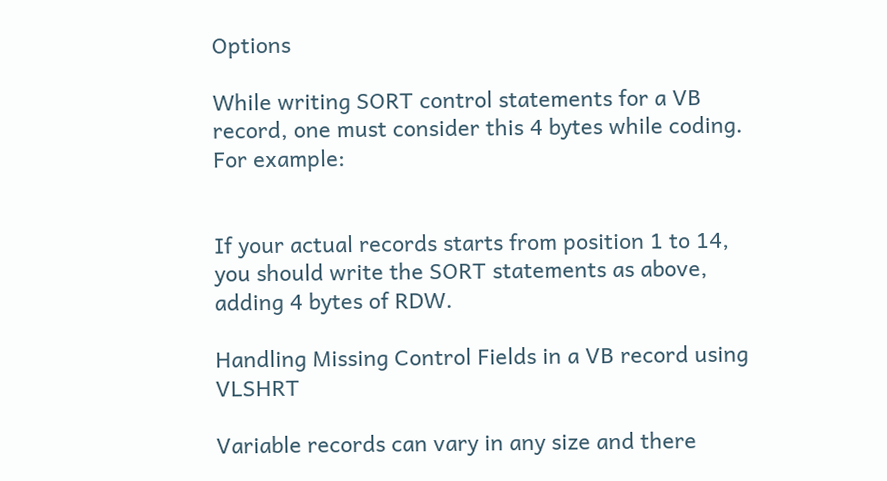Options

While writing SORT control statements for a VB record, one must consider this 4 bytes while coding. For example:


If your actual records starts from position 1 to 14, you should write the SORT statements as above, adding 4 bytes of RDW.

Handling Missing Control Fields in a VB record using VLSHRT

Variable records can vary in any size and there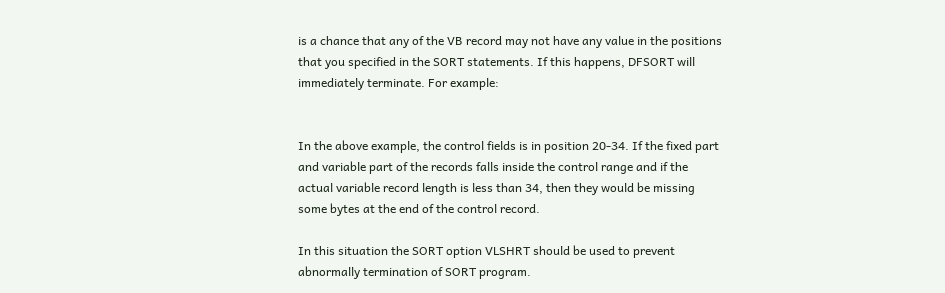is a chance that any of the VB record may not have any value in the positions that you specified in the SORT statements. If this happens, DFSORT will immediately terminate. For example:


In the above example, the control fields is in position 20-34. If the fixed part and variable part of the records falls inside the control range and if the actual variable record length is less than 34, then they would be missing some bytes at the end of the control record.

In this situation the SORT option VLSHRT should be used to prevent abnormally termination of SORT program.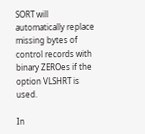SORT will automatically replace missing bytes of control records with binary ZEROes if the option VLSHRT is used.

In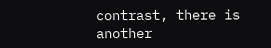contrast, there is another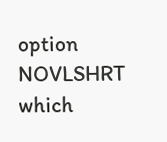option NOVLSHRT which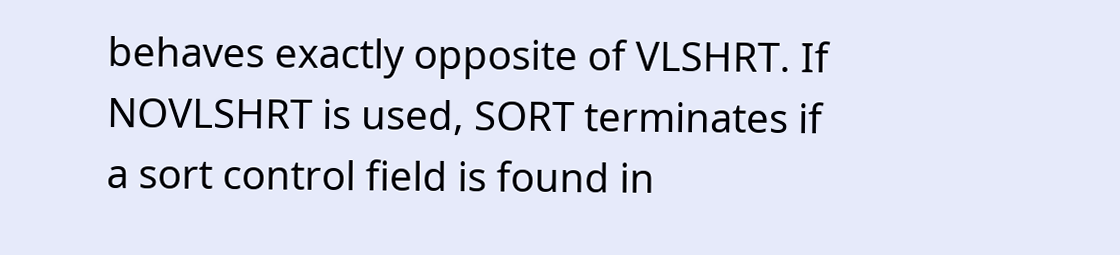behaves exactly opposite of VLSHRT. If NOVLSHRT is used, SORT terminates if a sort control field is found in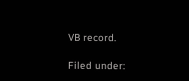VB record.

Filed under: